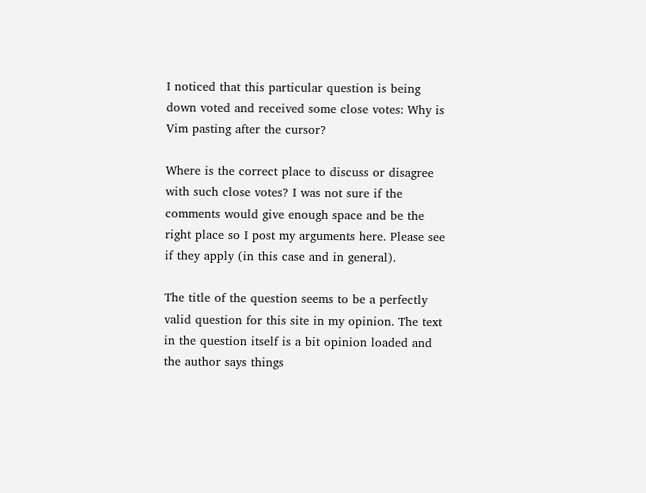I noticed that this particular question is being down voted and received some close votes: Why is Vim pasting after the cursor?

Where is the correct place to discuss or disagree with such close votes? I was not sure if the comments would give enough space and be the right place so I post my arguments here. Please see if they apply (in this case and in general).

The title of the question seems to be a perfectly valid question for this site in my opinion. The text in the question itself is a bit opinion loaded and the author says things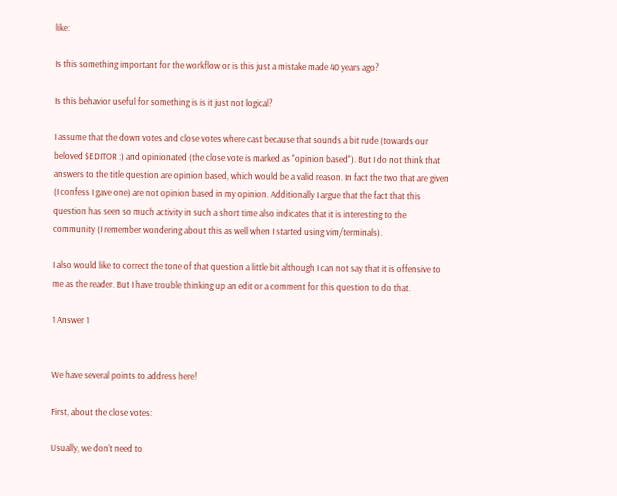like:

Is this something important for the workflow or is this just a mistake made 40 years ago?

Is this behavior useful for something is is it just not logical?

I assume that the down votes and close votes where cast because that sounds a bit rude (towards our beloved $EDITOR :) and opinionated (the close vote is marked as "opinion based"). But I do not think that answers to the title question are opinion based, which would be a valid reason. In fact the two that are given (I confess I gave one) are not opinion based in my opinion. Additionally I argue that the fact that this question has seen so much activity in such a short time also indicates that it is interesting to the community (I remember wondering about this as well when I started using vim/terminals).

I also would like to correct the tone of that question a little bit although I can not say that it is offensive to me as the reader. But I have trouble thinking up an edit or a comment for this question to do that.

1 Answer 1


We have several points to address here!

First, about the close votes:

Usually, we don't need to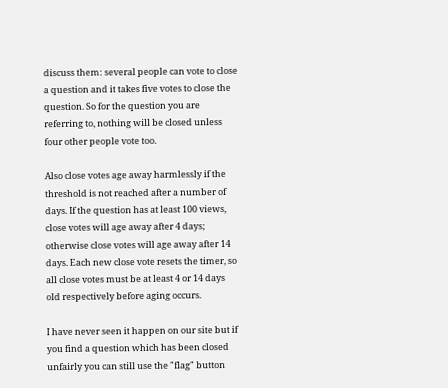discuss them: several people can vote to close a question and it takes five votes to close the question. So for the question you are referring to, nothing will be closed unless four other people vote too.

Also close votes age away harmlessly if the threshold is not reached after a number of days. If the question has at least 100 views, close votes will age away after 4 days; otherwise close votes will age away after 14 days. Each new close vote resets the timer, so all close votes must be at least 4 or 14 days old respectively before aging occurs.

I have never seen it happen on our site but if you find a question which has been closed unfairly you can still use the "flag" button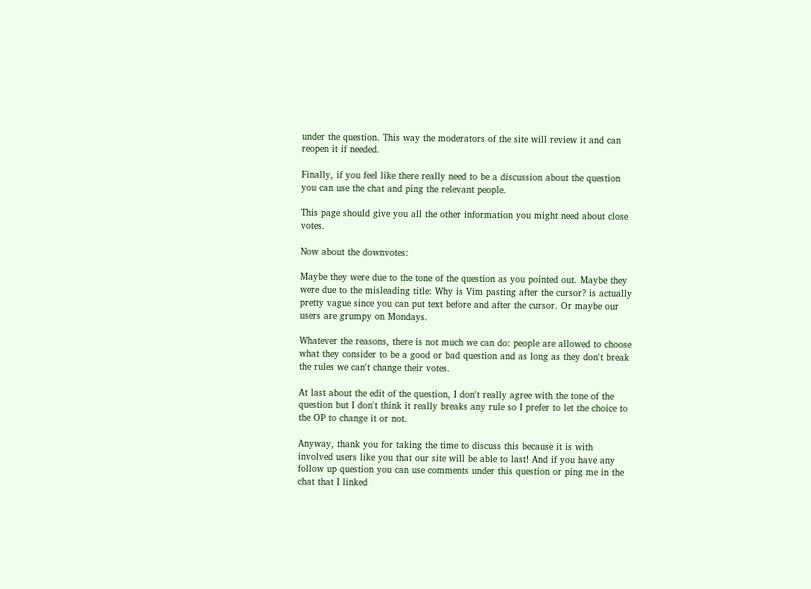under the question. This way the moderators of the site will review it and can reopen it if needed.

Finally, if you feel like there really need to be a discussion about the question you can use the chat and ping the relevant people.

This page should give you all the other information you might need about close votes.

Now about the downvotes:

Maybe they were due to the tone of the question as you pointed out. Maybe they were due to the misleading title: Why is Vim pasting after the cursor? is actually pretty vague since you can put text before and after the cursor. Or maybe our users are grumpy on Mondays.

Whatever the reasons, there is not much we can do: people are allowed to choose what they consider to be a good or bad question and as long as they don't break the rules we can't change their votes.

At last about the edit of the question, I don't really agree with the tone of the question but I don't think it really breaks any rule so I prefer to let the choice to the OP to change it or not.

Anyway, thank you for taking the time to discuss this because it is with involved users like you that our site will be able to last! And if you have any follow up question you can use comments under this question or ping me in the chat that I linked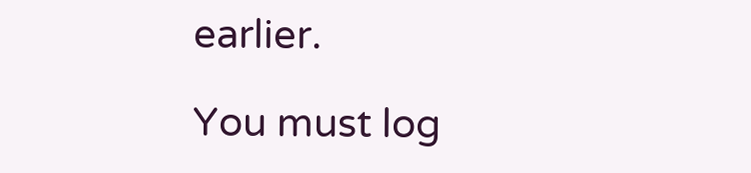earlier.

You must log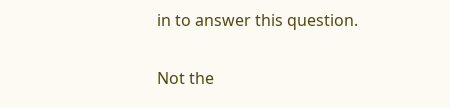in to answer this question.

Not the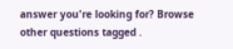answer you're looking for? Browse other questions tagged .